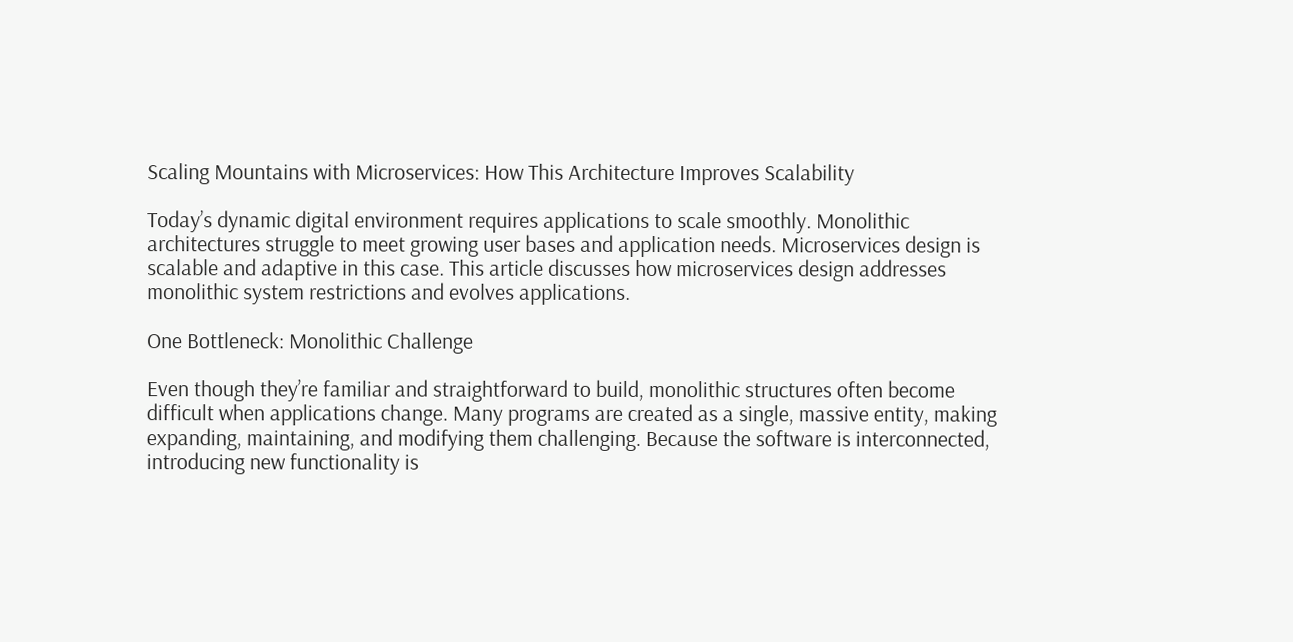Scaling Mountains with Microservices: How This Architecture Improves Scalability

Today’s dynamic digital environment requires applications to scale smoothly. Monolithic architectures struggle to meet growing user bases and application needs. Microservices design is scalable and adaptive in this case. This article discusses how microservices design addresses monolithic system restrictions and evolves applications.

One Bottleneck: Monolithic Challenge

Even though they’re familiar and straightforward to build, monolithic structures often become difficult when applications change. Many programs are created as a single, massive entity, making expanding, maintaining, and modifying them challenging. Because the software is interconnected, introducing new functionality is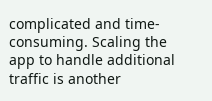complicated and time-consuming. Scaling the app to handle additional traffic is another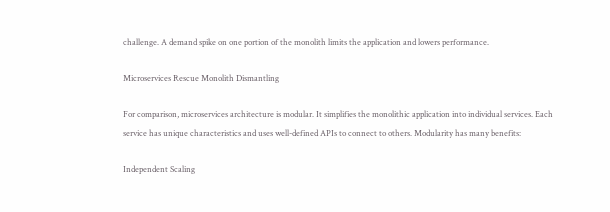challenge. A demand spike on one portion of the monolith limits the application and lowers performance.

Microservices Rescue Monolith Dismantling

For comparison, microservices architecture is modular. It simplifies the monolithic application into individual services. Each service has unique characteristics and uses well-defined APIs to connect to others. Modularity has many benefits:

Independent Scaling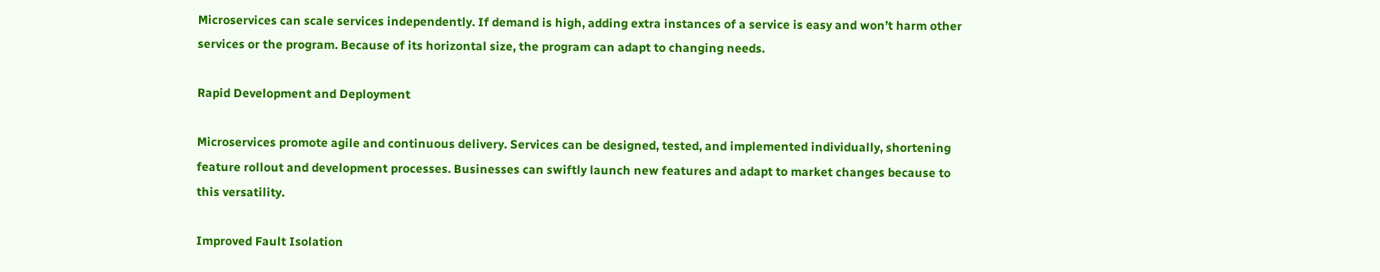Microservices can scale services independently. If demand is high, adding extra instances of a service is easy and won’t harm other services or the program. Because of its horizontal size, the program can adapt to changing needs.

Rapid Development and Deployment

Microservices promote agile and continuous delivery. Services can be designed, tested, and implemented individually, shortening feature rollout and development processes. Businesses can swiftly launch new features and adapt to market changes because to this versatility.

Improved Fault Isolation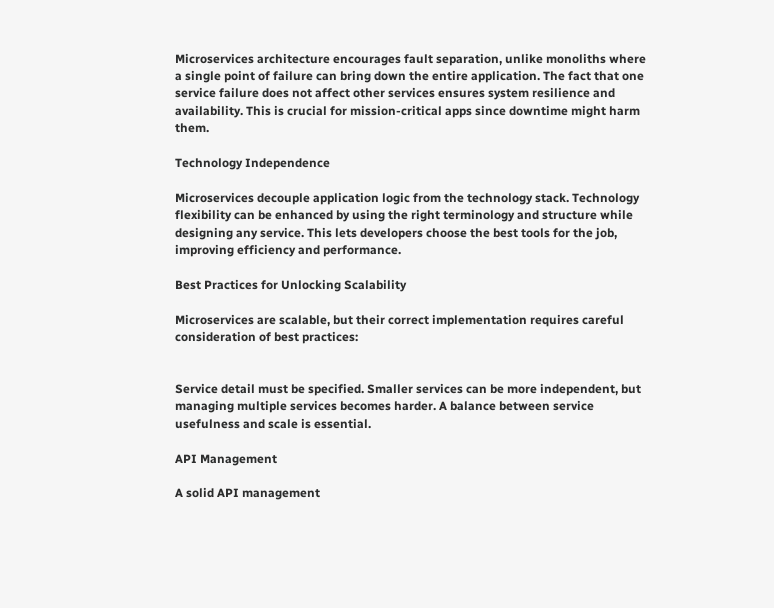Microservices architecture encourages fault separation, unlike monoliths where a single point of failure can bring down the entire application. The fact that one service failure does not affect other services ensures system resilience and availability. This is crucial for mission-critical apps since downtime might harm them.

Technology Independence

Microservices decouple application logic from the technology stack. Technology flexibility can be enhanced by using the right terminology and structure while designing any service. This lets developers choose the best tools for the job, improving efficiency and performance.

Best Practices for Unlocking Scalability

Microservices are scalable, but their correct implementation requires careful consideration of best practices:


Service detail must be specified. Smaller services can be more independent, but managing multiple services becomes harder. A balance between service usefulness and scale is essential.

API Management

A solid API management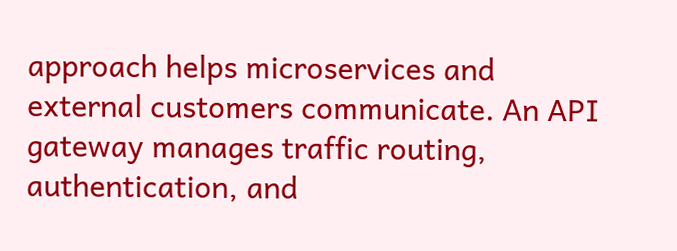approach helps microservices and external customers communicate. An API gateway manages traffic routing, authentication, and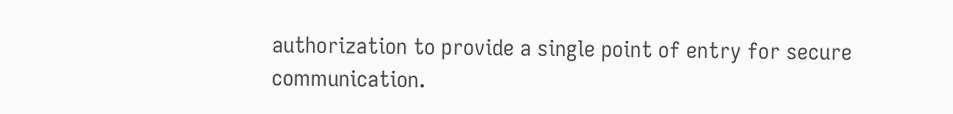authorization to provide a single point of entry for secure communication.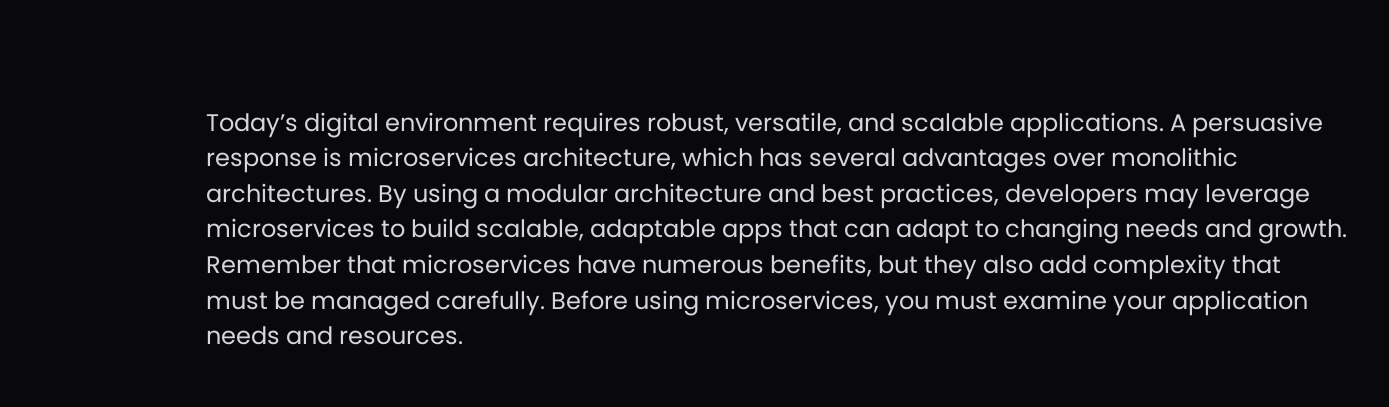Today’s digital environment requires robust, versatile, and scalable applications. A persuasive response is microservices architecture, which has several advantages over monolithic architectures. By using a modular architecture and best practices, developers may leverage microservices to build scalable, adaptable apps that can adapt to changing needs and growth. Remember that microservices have numerous benefits, but they also add complexity that must be managed carefully. Before using microservices, you must examine your application needs and resources.